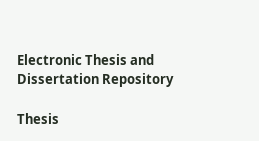Electronic Thesis and Dissertation Repository

Thesis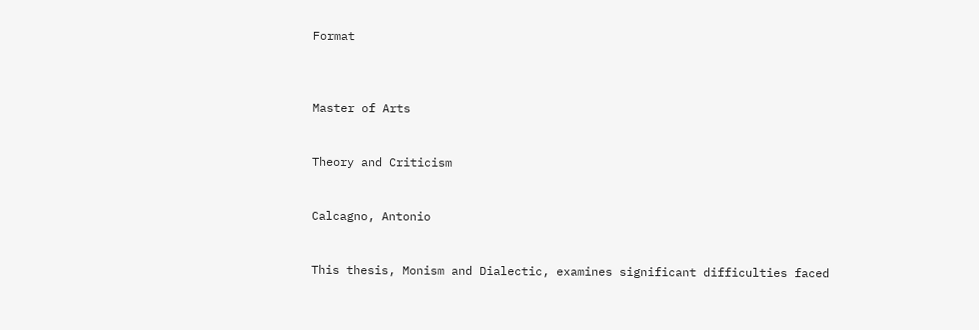Format



Master of Arts


Theory and Criticism


Calcagno, Antonio


This thesis, Monism and Dialectic, examines significant difficulties faced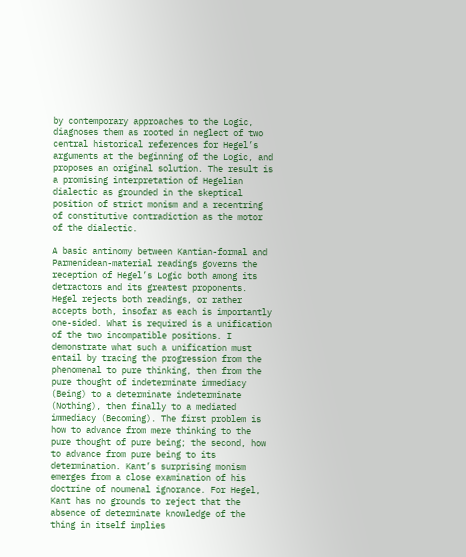by contemporary approaches to the Logic, diagnoses them as rooted in neglect of two central historical references for Hegel’s arguments at the beginning of the Logic, and proposes an original solution. The result is a promising interpretation of Hegelian dialectic as grounded in the skeptical position of strict monism and a recentring of constitutive contradiction as the motor of the dialectic.

A basic antinomy between Kantian-formal and Parmenidean-material readings governs the reception of Hegel’s Logic both among its detractors and its greatest proponents. Hegel rejects both readings, or rather accepts both, insofar as each is importantly one-sided. What is required is a unification of the two incompatible positions. I demonstrate what such a unification must entail by tracing the progression from the phenomenal to pure thinking, then from the pure thought of indeterminate immediacy (Being) to a determinate indeterminate (Nothing), then finally to a mediated immediacy (Becoming). The first problem is how to advance from mere thinking to the pure thought of pure being; the second, how to advance from pure being to its determination. Kant’s surprising monism emerges from a close examination of his doctrine of noumenal ignorance. For Hegel, Kant has no grounds to reject that the absence of determinate knowledge of the thing in itself implies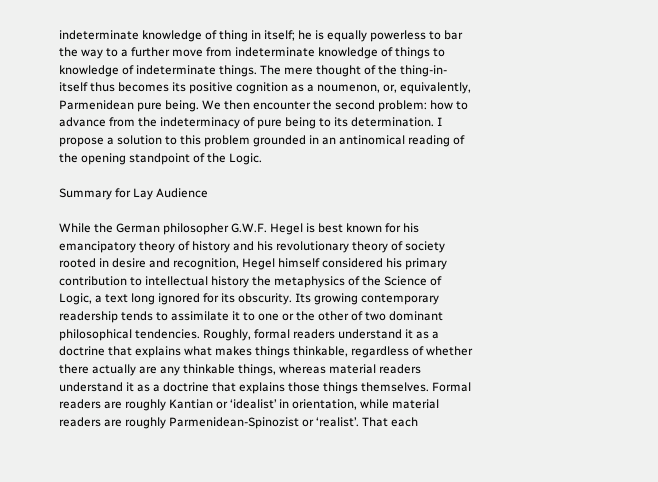indeterminate knowledge of thing in itself; he is equally powerless to bar the way to a further move from indeterminate knowledge of things to knowledge of indeterminate things. The mere thought of the thing-in-itself thus becomes its positive cognition as a noumenon, or, equivalently, Parmenidean pure being. We then encounter the second problem: how to advance from the indeterminacy of pure being to its determination. I propose a solution to this problem grounded in an antinomical reading of the opening standpoint of the Logic.

Summary for Lay Audience

While the German philosopher G.W.F. Hegel is best known for his emancipatory theory of history and his revolutionary theory of society rooted in desire and recognition, Hegel himself considered his primary contribution to intellectual history the metaphysics of the Science of Logic, a text long ignored for its obscurity. Its growing contemporary readership tends to assimilate it to one or the other of two dominant philosophical tendencies. Roughly, formal readers understand it as a doctrine that explains what makes things thinkable, regardless of whether there actually are any thinkable things, whereas material readers understand it as a doctrine that explains those things themselves. Formal readers are roughly Kantian or ‘idealist’ in orientation, while material readers are roughly Parmenidean-Spinozist or ‘realist’. That each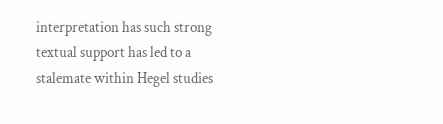interpretation has such strong textual support has led to a stalemate within Hegel studies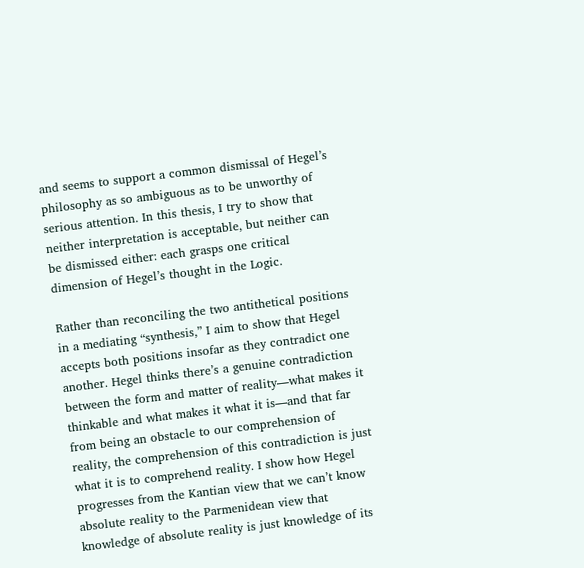and seems to support a common dismissal of Hegel’s philosophy as so ambiguous as to be unworthy of serious attention. In this thesis, I try to show that neither interpretation is acceptable, but neither can be dismissed either: each grasps one critical dimension of Hegel’s thought in the Logic.

Rather than reconciling the two antithetical positions in a mediating “synthesis,” I aim to show that Hegel accepts both positions insofar as they contradict one another. Hegel thinks there’s a genuine contradiction between the form and matter of reality—what makes it thinkable and what makes it what it is—and that far from being an obstacle to our comprehension of reality, the comprehension of this contradiction is just what it is to comprehend reality. I show how Hegel progresses from the Kantian view that we can’t know absolute reality to the Parmenidean view that knowledge of absolute reality is just knowledge of its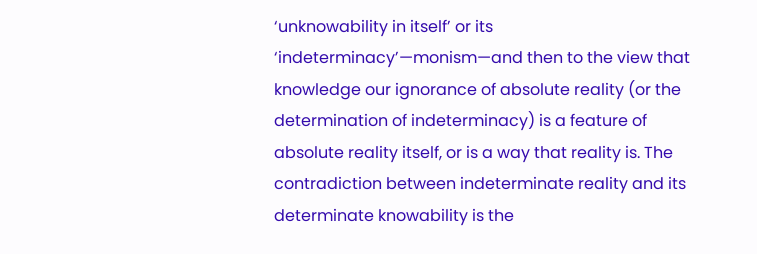‘unknowability in itself’ or its ‘indeterminacy’—monism—and then to the view that knowledge our ignorance of absolute reality (or the determination of indeterminacy) is a feature of absolute reality itself, or is a way that reality is. The contradiction between indeterminate reality and its determinate knowability is the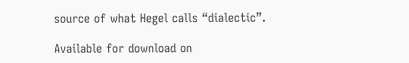source of what Hegel calls “dialectic”.

Available for download on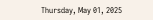Thursday, May 01, 2025